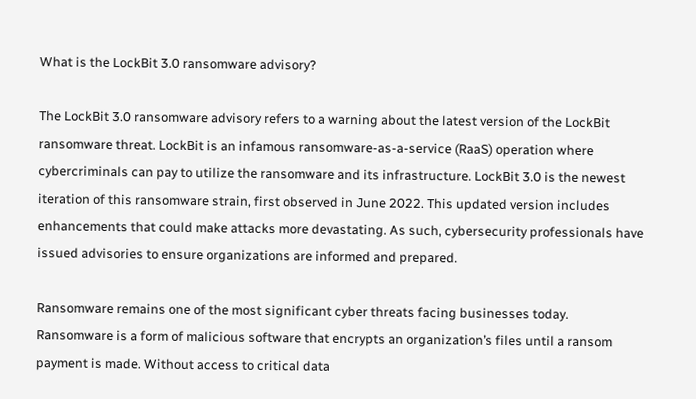What is the LockBit 3.0 ransomware advisory?

The LockBit 3.0 ransomware advisory refers to a warning about the latest version of the LockBit ransomware threat. LockBit is an infamous ransomware-as-a-service (RaaS) operation where cybercriminals can pay to utilize the ransomware and its infrastructure. LockBit 3.0 is the newest iteration of this ransomware strain, first observed in June 2022. This updated version includes enhancements that could make attacks more devastating. As such, cybersecurity professionals have issued advisories to ensure organizations are informed and prepared.

Ransomware remains one of the most significant cyber threats facing businesses today. Ransomware is a form of malicious software that encrypts an organization’s files until a ransom payment is made. Without access to critical data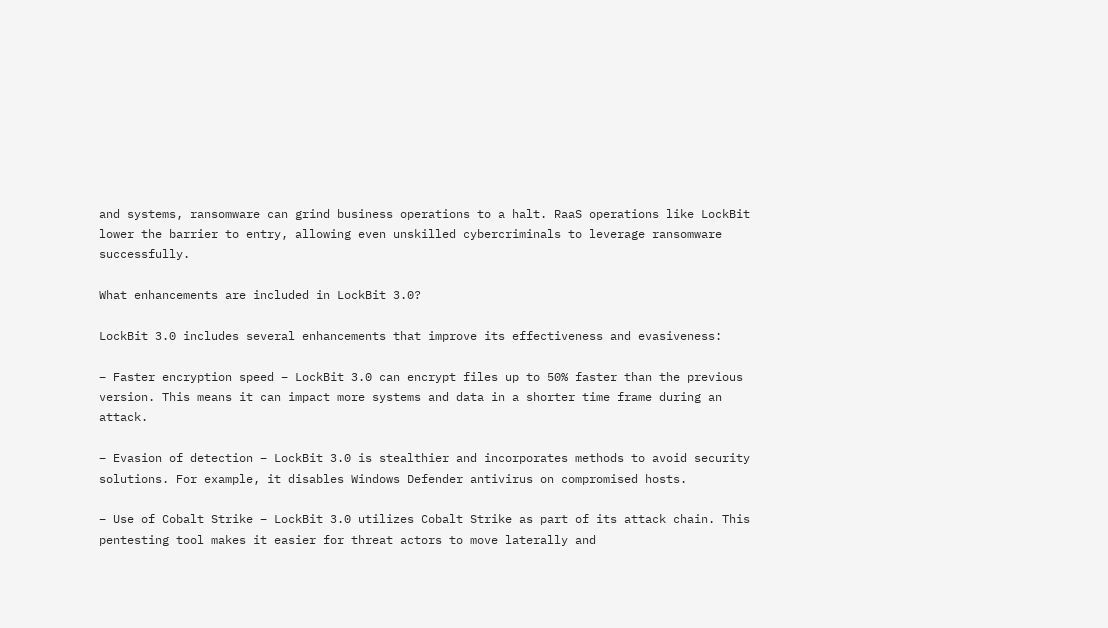and systems, ransomware can grind business operations to a halt. RaaS operations like LockBit lower the barrier to entry, allowing even unskilled cybercriminals to leverage ransomware successfully.

What enhancements are included in LockBit 3.0?

LockBit 3.0 includes several enhancements that improve its effectiveness and evasiveness:

– Faster encryption speed – LockBit 3.0 can encrypt files up to 50% faster than the previous version. This means it can impact more systems and data in a shorter time frame during an attack.

– Evasion of detection – LockBit 3.0 is stealthier and incorporates methods to avoid security solutions. For example, it disables Windows Defender antivirus on compromised hosts.

– Use of Cobalt Strike – LockBit 3.0 utilizes Cobalt Strike as part of its attack chain. This pentesting tool makes it easier for threat actors to move laterally and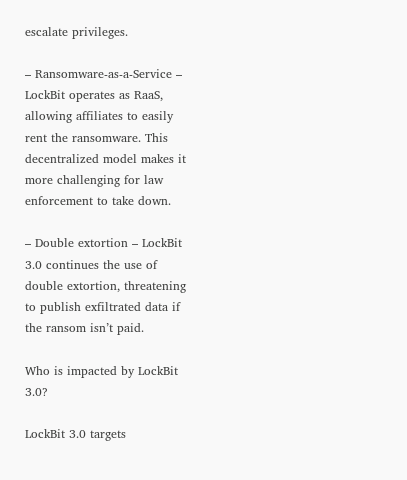escalate privileges.

– Ransomware-as-a-Service – LockBit operates as RaaS, allowing affiliates to easily rent the ransomware. This decentralized model makes it more challenging for law enforcement to take down.

– Double extortion – LockBit 3.0 continues the use of double extortion, threatening to publish exfiltrated data if the ransom isn’t paid.

Who is impacted by LockBit 3.0?

LockBit 3.0 targets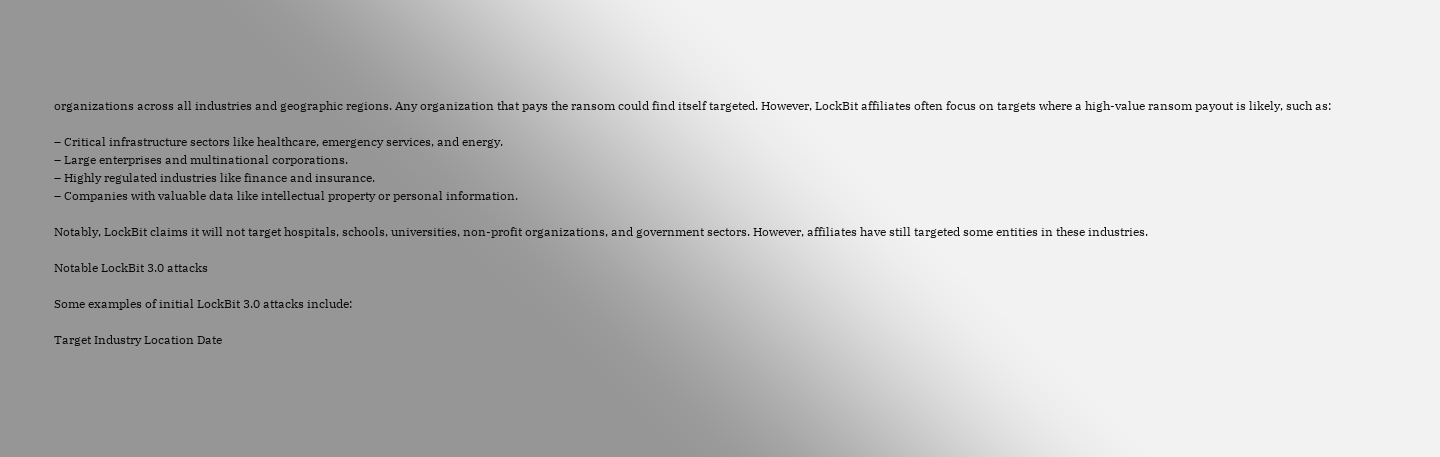organizations across all industries and geographic regions. Any organization that pays the ransom could find itself targeted. However, LockBit affiliates often focus on targets where a high-value ransom payout is likely, such as:

– Critical infrastructure sectors like healthcare, emergency services, and energy.
– Large enterprises and multinational corporations.
– Highly regulated industries like finance and insurance.
– Companies with valuable data like intellectual property or personal information.

Notably, LockBit claims it will not target hospitals, schools, universities, non-profit organizations, and government sectors. However, affiliates have still targeted some entities in these industries.

Notable LockBit 3.0 attacks

Some examples of initial LockBit 3.0 attacks include:

Target Industry Location Date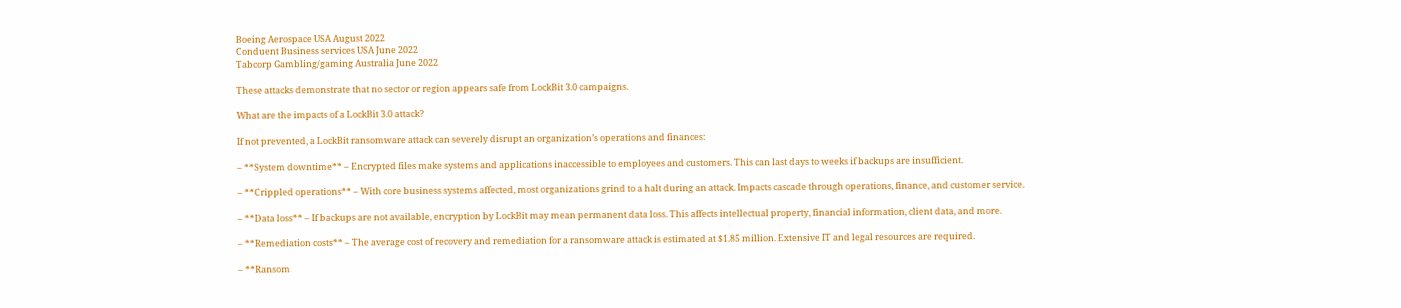Boeing Aerospace USA August 2022
Conduent Business services USA June 2022
Tabcorp Gambling/gaming Australia June 2022

These attacks demonstrate that no sector or region appears safe from LockBit 3.0 campaigns.

What are the impacts of a LockBit 3.0 attack?

If not prevented, a LockBit ransomware attack can severely disrupt an organization’s operations and finances:

– **System downtime** – Encrypted files make systems and applications inaccessible to employees and customers. This can last days to weeks if backups are insufficient.

– **Crippled operations** – With core business systems affected, most organizations grind to a halt during an attack. Impacts cascade through operations, finance, and customer service.

– **Data loss** – If backups are not available, encryption by LockBit may mean permanent data loss. This affects intellectual property, financial information, client data, and more.

– **Remediation costs** – The average cost of recovery and remediation for a ransomware attack is estimated at $1.85 million. Extensive IT and legal resources are required.

– **Ransom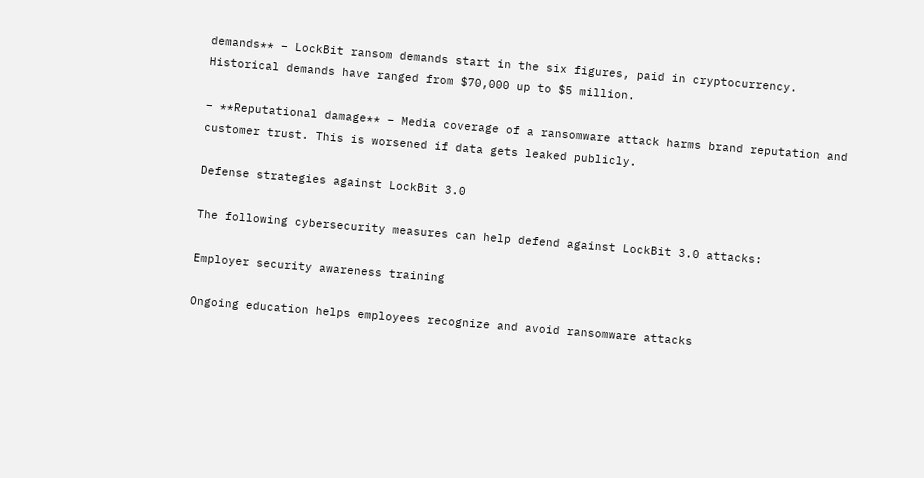demands** – LockBit ransom demands start in the six figures, paid in cryptocurrency. Historical demands have ranged from $70,000 up to $5 million.

– **Reputational damage** – Media coverage of a ransomware attack harms brand reputation and customer trust. This is worsened if data gets leaked publicly.

Defense strategies against LockBit 3.0

The following cybersecurity measures can help defend against LockBit 3.0 attacks:

Employer security awareness training

Ongoing education helps employees recognize and avoid ransomware attacks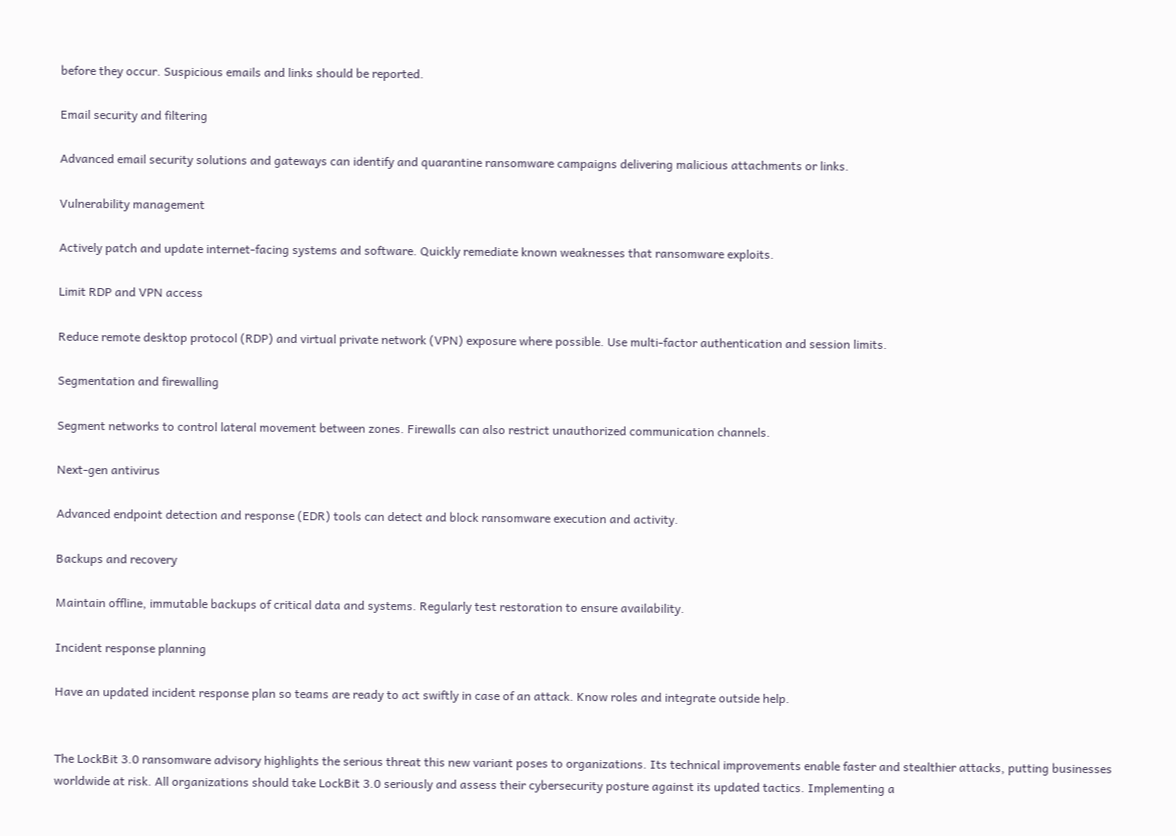before they occur. Suspicious emails and links should be reported.

Email security and filtering

Advanced email security solutions and gateways can identify and quarantine ransomware campaigns delivering malicious attachments or links.

Vulnerability management

Actively patch and update internet-facing systems and software. Quickly remediate known weaknesses that ransomware exploits.

Limit RDP and VPN access

Reduce remote desktop protocol (RDP) and virtual private network (VPN) exposure where possible. Use multi-factor authentication and session limits.

Segmentation and firewalling

Segment networks to control lateral movement between zones. Firewalls can also restrict unauthorized communication channels.

Next-gen antivirus

Advanced endpoint detection and response (EDR) tools can detect and block ransomware execution and activity.

Backups and recovery

Maintain offline, immutable backups of critical data and systems. Regularly test restoration to ensure availability.

Incident response planning

Have an updated incident response plan so teams are ready to act swiftly in case of an attack. Know roles and integrate outside help.


The LockBit 3.0 ransomware advisory highlights the serious threat this new variant poses to organizations. Its technical improvements enable faster and stealthier attacks, putting businesses worldwide at risk. All organizations should take LockBit 3.0 seriously and assess their cybersecurity posture against its updated tactics. Implementing a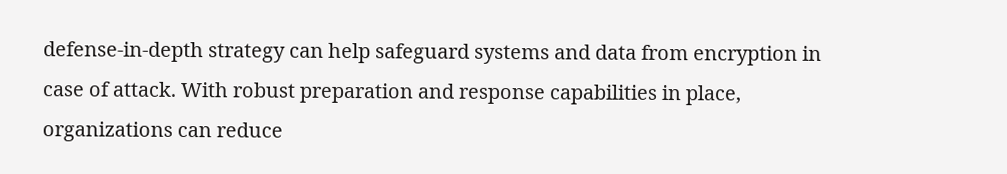defense-in-depth strategy can help safeguard systems and data from encryption in case of attack. With robust preparation and response capabilities in place, organizations can reduce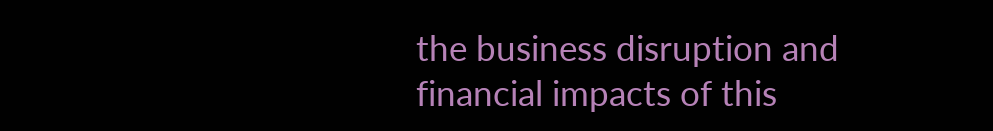the business disruption and financial impacts of this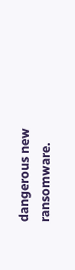dangerous new ransomware.